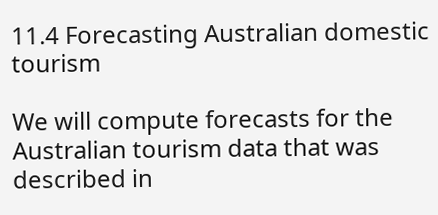11.4 Forecasting Australian domestic tourism

We will compute forecasts for the Australian tourism data that was described in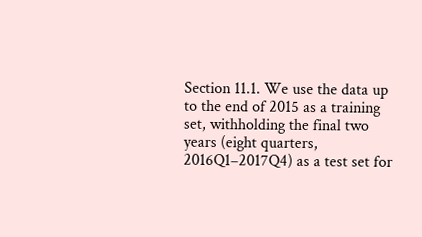Section 11.1. We use the data up to the end of 2015 as a training set, withholding the final two years (eight quarters, 2016Q1–2017Q4) as a test set for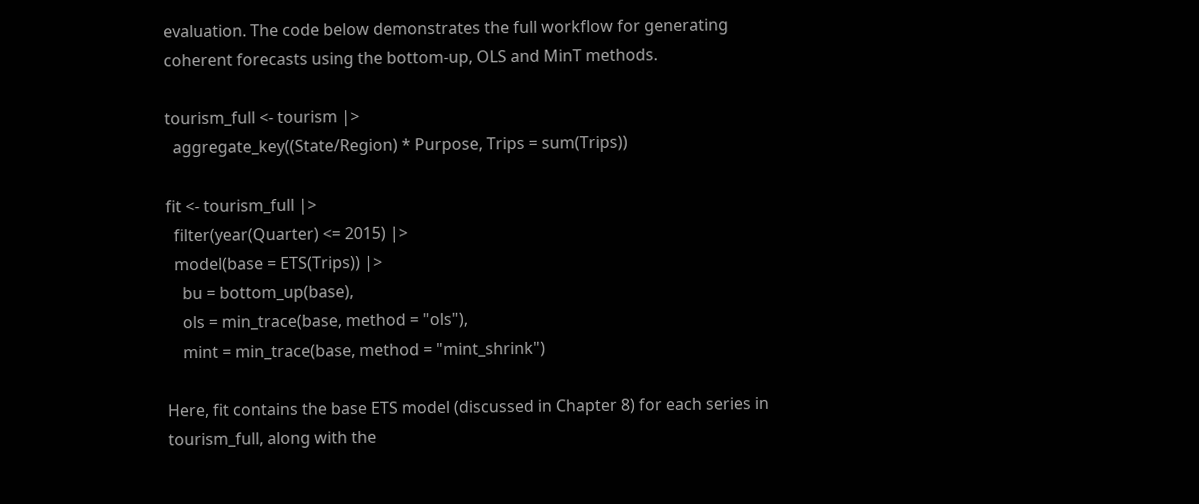evaluation. The code below demonstrates the full workflow for generating coherent forecasts using the bottom-up, OLS and MinT methods.

tourism_full <- tourism |>
  aggregate_key((State/Region) * Purpose, Trips = sum(Trips))

fit <- tourism_full |>
  filter(year(Quarter) <= 2015) |>
  model(base = ETS(Trips)) |>
    bu = bottom_up(base),
    ols = min_trace(base, method = "ols"),
    mint = min_trace(base, method = "mint_shrink")

Here, fit contains the base ETS model (discussed in Chapter 8) for each series in tourism_full, along with the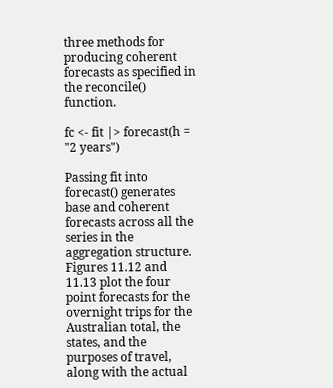three methods for producing coherent forecasts as specified in the reconcile() function.

fc <- fit |> forecast(h = "2 years")

Passing fit into forecast() generates base and coherent forecasts across all the series in the aggregation structure. Figures 11.12 and 11.13 plot the four point forecasts for the overnight trips for the Australian total, the states, and the purposes of travel, along with the actual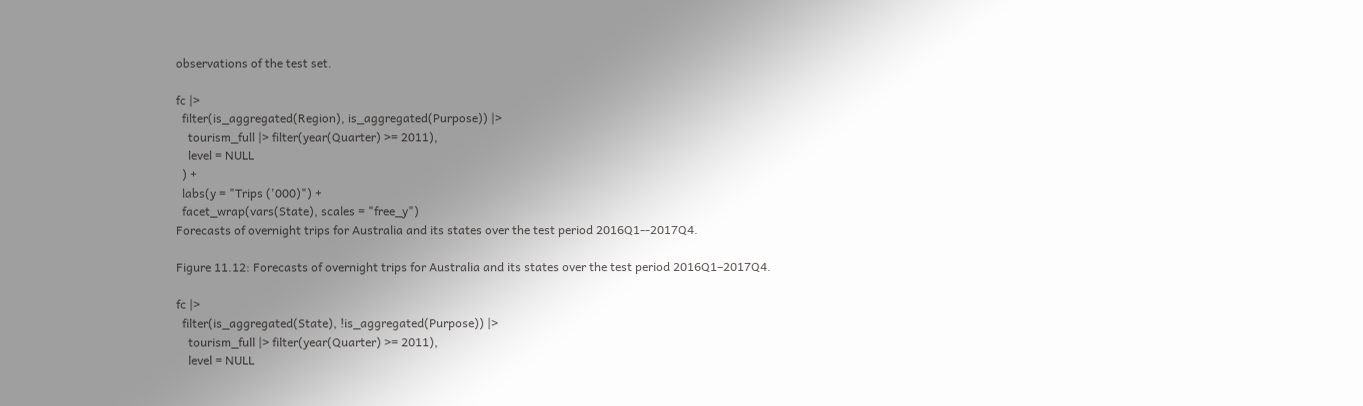observations of the test set.

fc |>
  filter(is_aggregated(Region), is_aggregated(Purpose)) |>
    tourism_full |> filter(year(Quarter) >= 2011),
    level = NULL
  ) +
  labs(y = "Trips ('000)") +
  facet_wrap(vars(State), scales = "free_y")
Forecasts of overnight trips for Australia and its states over the test period 2016Q1--2017Q4.

Figure 11.12: Forecasts of overnight trips for Australia and its states over the test period 2016Q1–2017Q4.

fc |>
  filter(is_aggregated(State), !is_aggregated(Purpose)) |>
    tourism_full |> filter(year(Quarter) >= 2011),
    level = NULL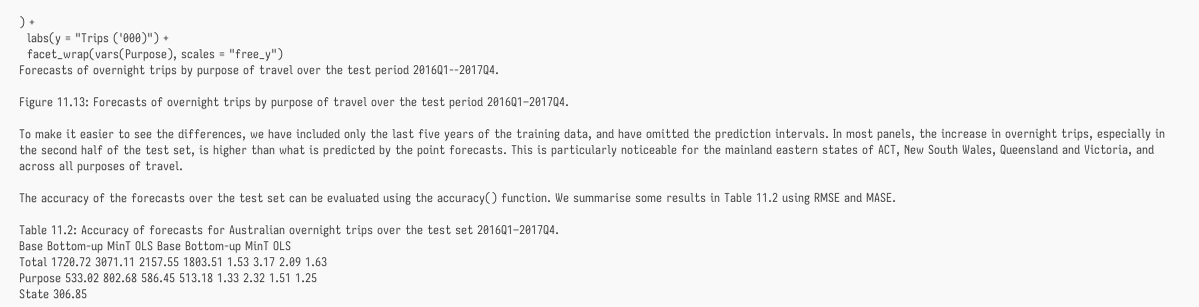) +
  labs(y = "Trips ('000)") +
  facet_wrap(vars(Purpose), scales = "free_y")
Forecasts of overnight trips by purpose of travel over the test period 2016Q1--2017Q4.

Figure 11.13: Forecasts of overnight trips by purpose of travel over the test period 2016Q1–2017Q4.

To make it easier to see the differences, we have included only the last five years of the training data, and have omitted the prediction intervals. In most panels, the increase in overnight trips, especially in the second half of the test set, is higher than what is predicted by the point forecasts. This is particularly noticeable for the mainland eastern states of ACT, New South Wales, Queensland and Victoria, and across all purposes of travel.

The accuracy of the forecasts over the test set can be evaluated using the accuracy() function. We summarise some results in Table 11.2 using RMSE and MASE.

Table 11.2: Accuracy of forecasts for Australian overnight trips over the test set 2016Q1–2017Q4.
Base Bottom-up MinT OLS Base Bottom-up MinT OLS
Total 1720.72 3071.11 2157.55 1803.51 1.53 3.17 2.09 1.63
Purpose 533.02 802.68 586.45 513.18 1.33 2.32 1.51 1.25
State 306.85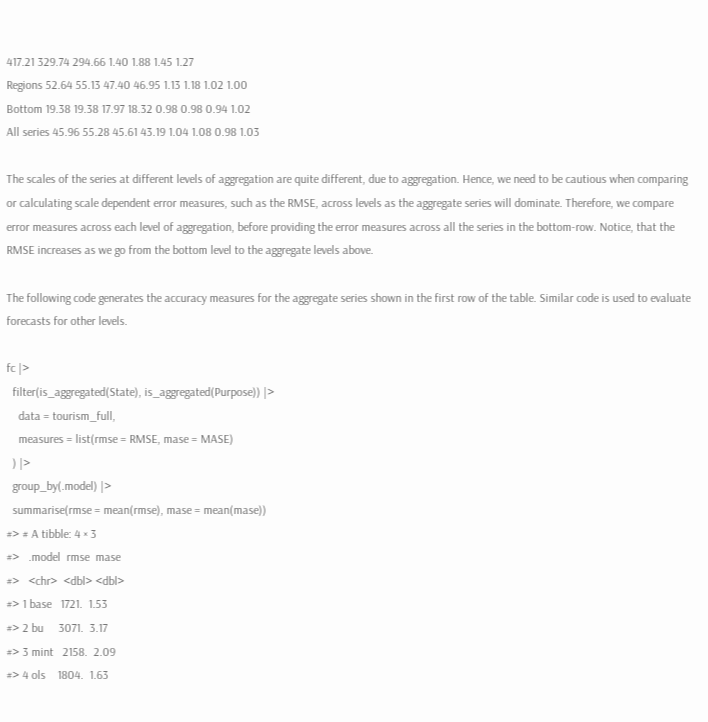417.21 329.74 294.66 1.40 1.88 1.45 1.27
Regions 52.64 55.13 47.40 46.95 1.13 1.18 1.02 1.00
Bottom 19.38 19.38 17.97 18.32 0.98 0.98 0.94 1.02
All series 45.96 55.28 45.61 43.19 1.04 1.08 0.98 1.03

The scales of the series at different levels of aggregation are quite different, due to aggregation. Hence, we need to be cautious when comparing or calculating scale dependent error measures, such as the RMSE, across levels as the aggregate series will dominate. Therefore, we compare error measures across each level of aggregation, before providing the error measures across all the series in the bottom-row. Notice, that the RMSE increases as we go from the bottom level to the aggregate levels above.

The following code generates the accuracy measures for the aggregate series shown in the first row of the table. Similar code is used to evaluate forecasts for other levels.

fc |>
  filter(is_aggregated(State), is_aggregated(Purpose)) |>
    data = tourism_full,
    measures = list(rmse = RMSE, mase = MASE)
  ) |>
  group_by(.model) |>
  summarise(rmse = mean(rmse), mase = mean(mase))
#> # A tibble: 4 × 3
#>   .model  rmse  mase
#>   <chr>  <dbl> <dbl>
#> 1 base   1721.  1.53
#> 2 bu     3071.  3.17
#> 3 mint   2158.  2.09
#> 4 ols    1804.  1.63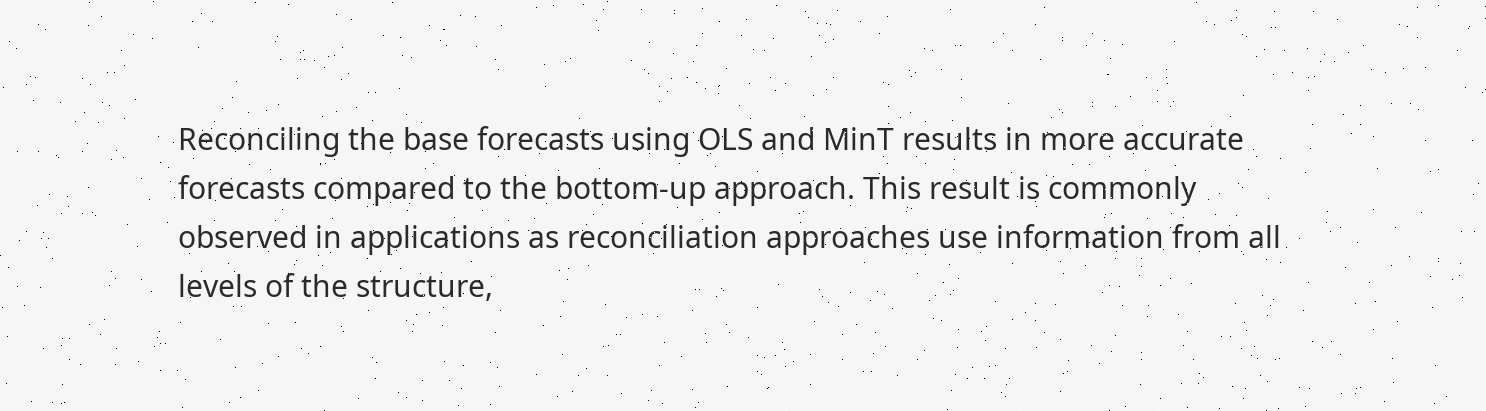Reconciling the base forecasts using OLS and MinT results in more accurate forecasts compared to the bottom-up approach. This result is commonly observed in applications as reconciliation approaches use information from all levels of the structure,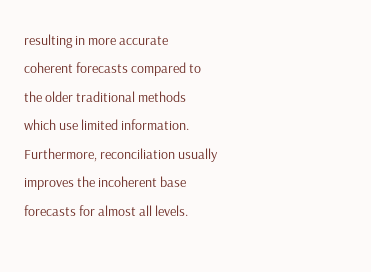resulting in more accurate coherent forecasts compared to the older traditional methods which use limited information. Furthermore, reconciliation usually improves the incoherent base forecasts for almost all levels.